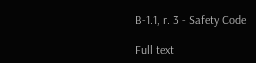B-1.1, r. 3 - Safety Code

Full text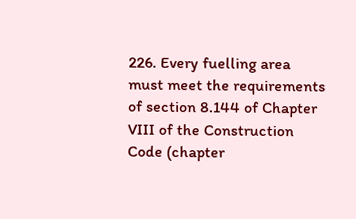226. Every fuelling area must meet the requirements of section 8.144 of Chapter VIII of the Construction Code (chapter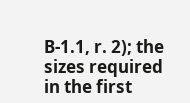B-1.1, r. 2); the sizes required in the first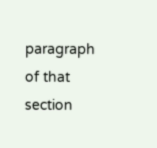paragraph of that section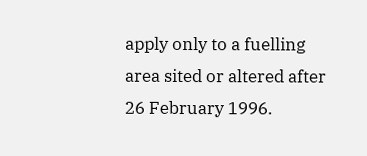apply only to a fuelling area sited or altered after 26 February 1996.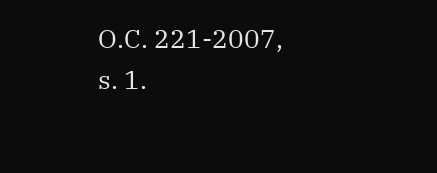O.C. 221-2007, s. 1.